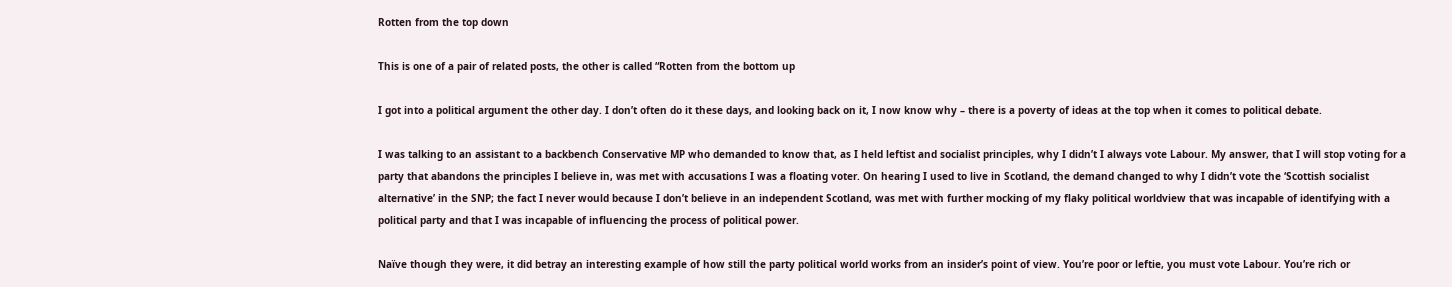Rotten from the top down

This is one of a pair of related posts, the other is called “Rotten from the bottom up

I got into a political argument the other day. I don’t often do it these days, and looking back on it, I now know why – there is a poverty of ideas at the top when it comes to political debate.

I was talking to an assistant to a backbench Conservative MP who demanded to know that, as I held leftist and socialist principles, why I didn’t I always vote Labour. My answer, that I will stop voting for a party that abandons the principles I believe in, was met with accusations I was a floating voter. On hearing I used to live in Scotland, the demand changed to why I didn’t vote the ‘Scottish socialist alternative’ in the SNP; the fact I never would because I don’t believe in an independent Scotland, was met with further mocking of my flaky political worldview that was incapable of identifying with a political party and that I was incapable of influencing the process of political power.

Naïve though they were, it did betray an interesting example of how still the party political world works from an insider’s point of view. You’re poor or leftie, you must vote Labour. You’re rich or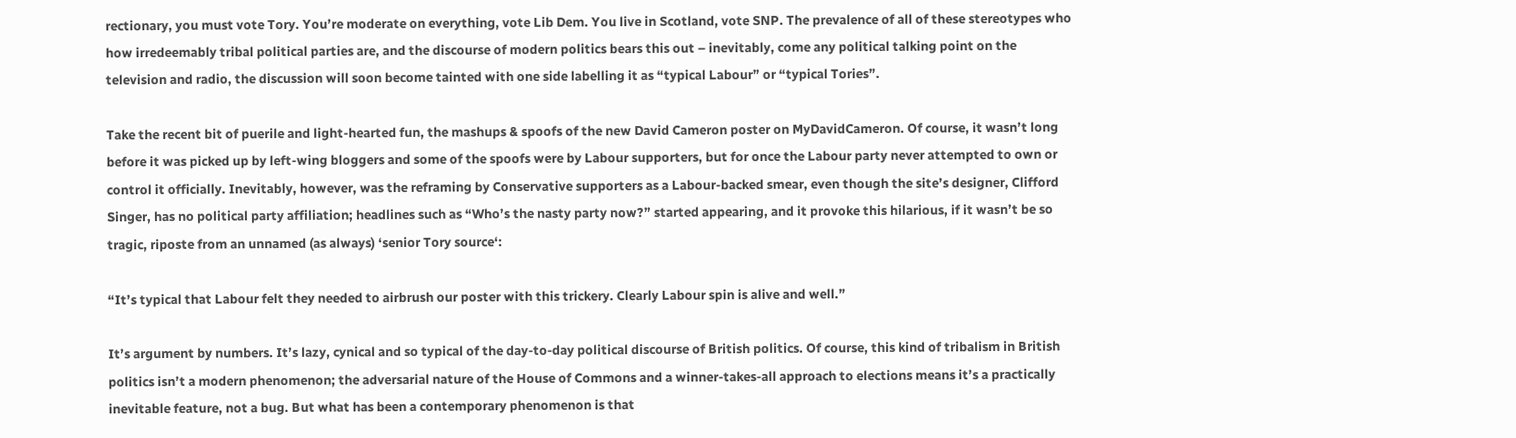rectionary, you must vote Tory. You’re moderate on everything, vote Lib Dem. You live in Scotland, vote SNP. The prevalence of all of these stereotypes who how irredeemably tribal political parties are, and the discourse of modern politics bears this out – inevitably, come any political talking point on the television and radio, the discussion will soon become tainted with one side labelling it as “typical Labour” or “typical Tories”.

Take the recent bit of puerile and light-hearted fun, the mashups & spoofs of the new David Cameron poster on MyDavidCameron. Of course, it wasn’t long before it was picked up by left-wing bloggers and some of the spoofs were by Labour supporters, but for once the Labour party never attempted to own or control it officially. Inevitably, however, was the reframing by Conservative supporters as a Labour-backed smear, even though the site’s designer, Clifford Singer, has no political party affiliation; headlines such as “Who’s the nasty party now?” started appearing, and it provoke this hilarious, if it wasn’t be so tragic, riposte from an unnamed (as always) ‘senior Tory source‘:

“It’s typical that Labour felt they needed to airbrush our poster with this trickery. Clearly Labour spin is alive and well.”

It’s argument by numbers. It’s lazy, cynical and so typical of the day-to-day political discourse of British politics. Of course, this kind of tribalism in British politics isn’t a modern phenomenon; the adversarial nature of the House of Commons and a winner-takes-all approach to elections means it’s a practically inevitable feature, not a bug. But what has been a contemporary phenomenon is that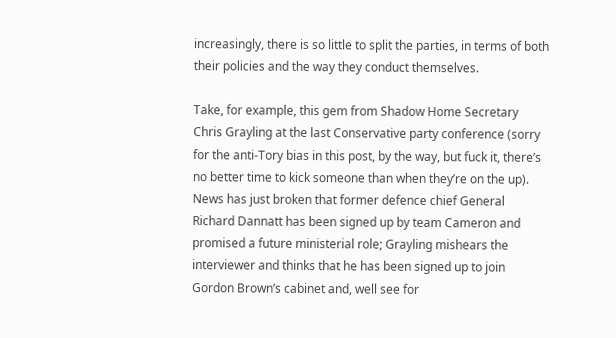increasingly, there is so little to split the parties, in terms of both their policies and the way they conduct themselves.

Take, for example, this gem from Shadow Home Secretary Chris Grayling at the last Conservative party conference (sorry for the anti-Tory bias in this post, by the way, but fuck it, there’s no better time to kick someone than when they’re on the up). News has just broken that former defence chief General Richard Dannatt has been signed up by team Cameron and promised a future ministerial role; Grayling mishears the interviewer and thinks that he has been signed up to join Gordon Brown’s cabinet and, well see for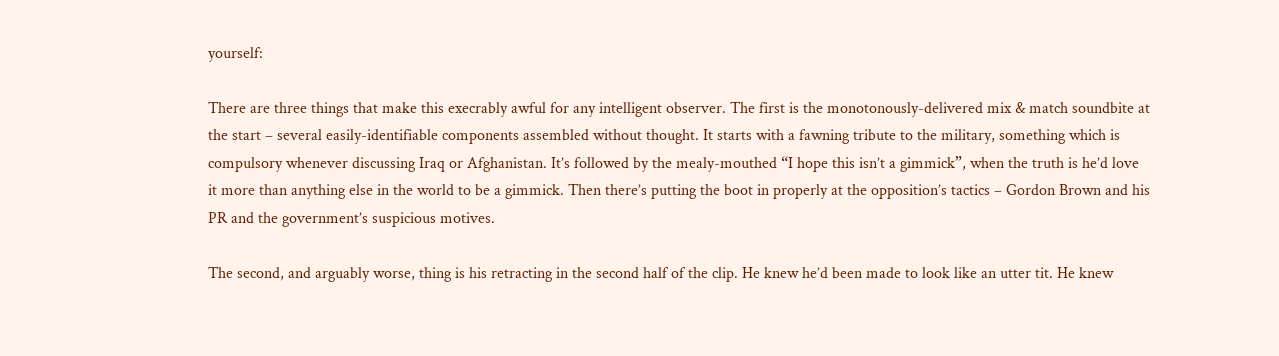yourself:

There are three things that make this execrably awful for any intelligent observer. The first is the monotonously-delivered mix & match soundbite at the start – several easily-identifiable components assembled without thought. It starts with a fawning tribute to the military, something which is compulsory whenever discussing Iraq or Afghanistan. It’s followed by the mealy-mouthed “I hope this isn’t a gimmick”, when the truth is he’d love it more than anything else in the world to be a gimmick. Then there’s putting the boot in properly at the opposition’s tactics – Gordon Brown and his PR and the government’s suspicious motives.

The second, and arguably worse, thing is his retracting in the second half of the clip. He knew he’d been made to look like an utter tit. He knew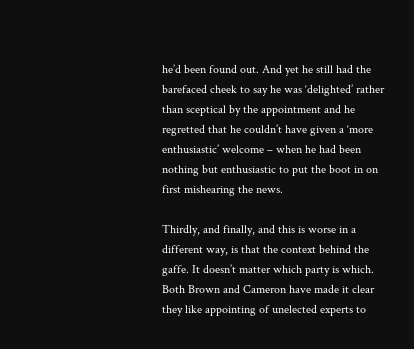he’d been found out. And yet he still had the barefaced cheek to say he was ‘delighted’ rather than sceptical by the appointment and he regretted that he couldn’t have given a ‘more enthusiastic’ welcome – when he had been nothing but enthusiastic to put the boot in on first mishearing the news.

Thirdly, and finally, and this is worse in a different way, is that the context behind the gaffe. It doesn’t matter which party is which. Both Brown and Cameron have made it clear they like appointing of unelected experts to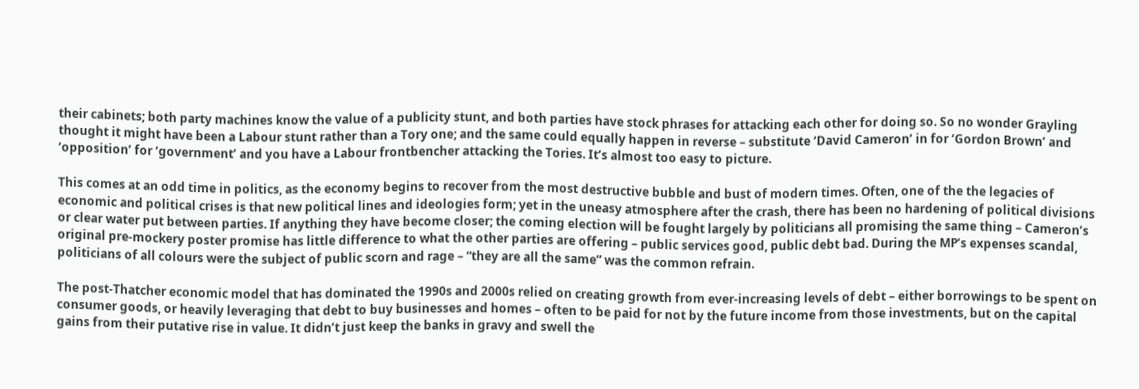their cabinets; both party machines know the value of a publicity stunt, and both parties have stock phrases for attacking each other for doing so. So no wonder Grayling thought it might have been a Labour stunt rather than a Tory one; and the same could equally happen in reverse – substitute ‘David Cameron’ in for ‘Gordon Brown’ and ‘opposition’ for ‘government’ and you have a Labour frontbencher attacking the Tories. It’s almost too easy to picture.

This comes at an odd time in politics, as the economy begins to recover from the most destructive bubble and bust of modern times. Often, one of the the legacies of economic and political crises is that new political lines and ideologies form; yet in the uneasy atmosphere after the crash, there has been no hardening of political divisions or clear water put between parties. If anything they have become closer; the coming election will be fought largely by politicians all promising the same thing – Cameron’s original pre-mockery poster promise has little difference to what the other parties are offering – public services good, public debt bad. During the MP’s expenses scandal, politicians of all colours were the subject of public scorn and rage – “they are all the same” was the common refrain.

The post-Thatcher economic model that has dominated the 1990s and 2000s relied on creating growth from ever-increasing levels of debt – either borrowings to be spent on consumer goods, or heavily leveraging that debt to buy businesses and homes – often to be paid for not by the future income from those investments, but on the capital gains from their putative rise in value. It didn’t just keep the banks in gravy and swell the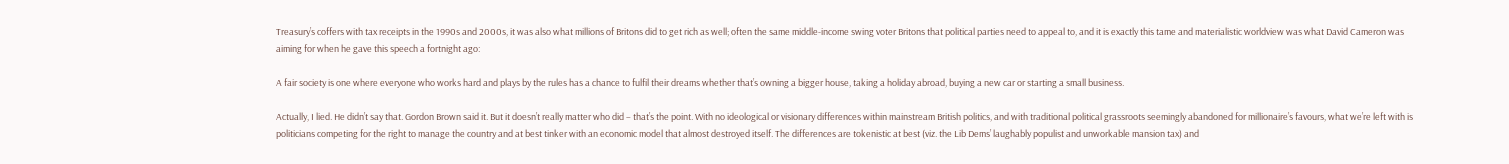Treasury’s coffers with tax receipts in the 1990s and 2000s, it was also what millions of Britons did to get rich as well; often the same middle-income swing voter Britons that political parties need to appeal to, and it is exactly this tame and materialistic worldview was what David Cameron was aiming for when he gave this speech a fortnight ago:

A fair society is one where everyone who works hard and plays by the rules has a chance to fulfil their dreams whether that’s owning a bigger house, taking a holiday abroad, buying a new car or starting a small business.

Actually, I lied. He didn’t say that. Gordon Brown said it. But it doesn’t really matter who did – that’s the point. With no ideological or visionary differences within mainstream British politics, and with traditional political grassroots seemingly abandoned for millionaire’s favours, what we’re left with is politicians competing for the right to manage the country and at best tinker with an economic model that almost destroyed itself. The differences are tokenistic at best (viz. the Lib Dems’ laughably populist and unworkable mansion tax) and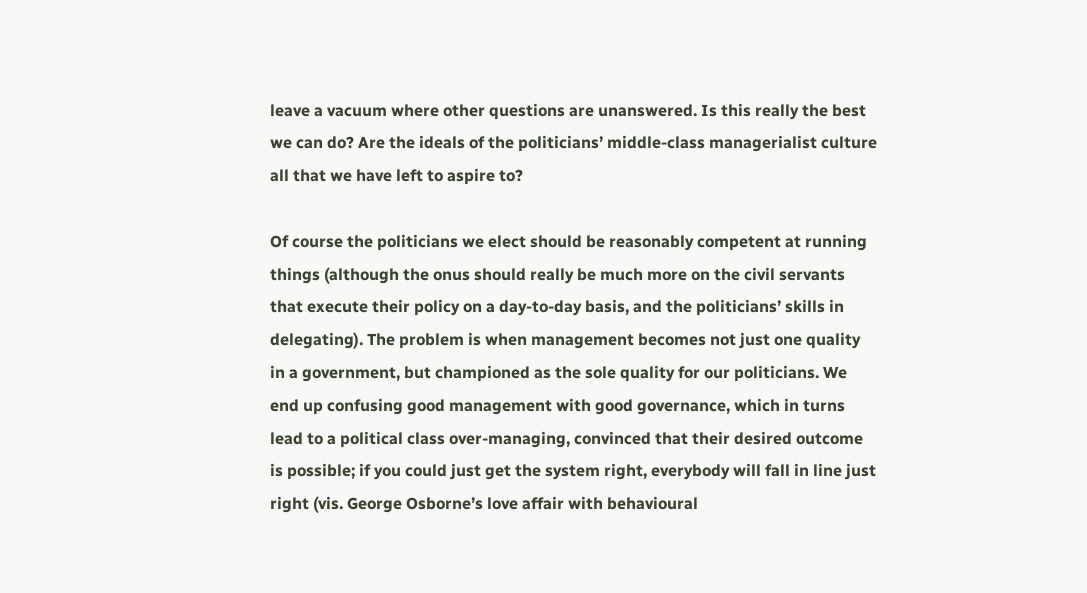leave a vacuum where other questions are unanswered. Is this really the best we can do? Are the ideals of the politicians’ middle-class managerialist culture all that we have left to aspire to?

Of course the politicians we elect should be reasonably competent at running things (although the onus should really be much more on the civil servants that execute their policy on a day-to-day basis, and the politicians’ skills in delegating). The problem is when management becomes not just one quality in a government, but championed as the sole quality for our politicians. We end up confusing good management with good governance, which in turns lead to a political class over-managing, convinced that their desired outcome is possible; if you could just get the system right, everybody will fall in line just right (vis. George Osborne’s love affair with behavioural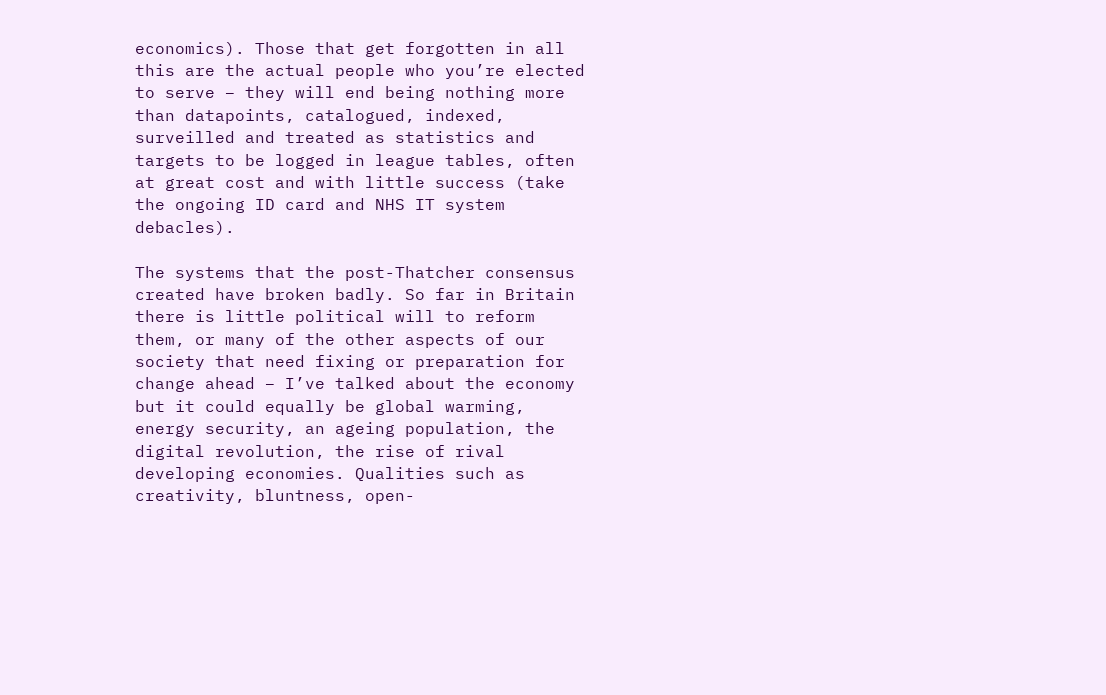economics). Those that get forgotten in all this are the actual people who you’re elected to serve – they will end being nothing more than datapoints, catalogued, indexed, surveilled and treated as statistics and targets to be logged in league tables, often at great cost and with little success (take the ongoing ID card and NHS IT system debacles).

The systems that the post-Thatcher consensus created have broken badly. So far in Britain there is little political will to reform them, or many of the other aspects of our society that need fixing or preparation for change ahead – I’ve talked about the economy but it could equally be global warming, energy security, an ageing population, the digital revolution, the rise of rival developing economies. Qualities such as creativity, bluntness, open-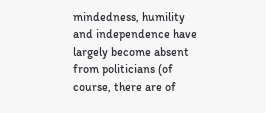mindedness, humility and independence have largely become absent from politicians (of course, there are of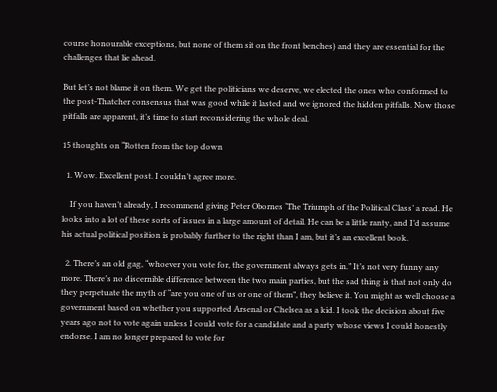course honourable exceptions, but none of them sit on the front benches) and they are essential for the challenges that lie ahead.

But let’s not blame it on them. We get the politicians we deserve, we elected the ones who conformed to the post-Thatcher consensus that was good while it lasted and we ignored the hidden pitfalls. Now those pitfalls are apparent, it’s time to start reconsidering the whole deal.

15 thoughts on “Rotten from the top down

  1. Wow. Excellent post. I couldn’t agree more.

    If you haven’t already, I recommend giving Peter Obornes ‘The Triumph of the Political Class’ a read. He looks into a lot of these sorts of issues in a large amount of detail. He can be a little ranty, and I’d assume his actual political position is probably further to the right than I am, but it’s an excellent book.

  2. There’s an old gag, “whoever you vote for, the government always gets in.” It’s not very funny any more. There’s no discernible difference between the two main parties, but the sad thing is that not only do they perpetuate the myth of “are you one of us or one of them”, they believe it. You might as well choose a government based on whether you supported Arsenal or Chelsea as a kid. I took the decision about five years ago not to vote again unless I could vote for a candidate and a party whose views I could honestly endorse. I am no longer prepared to vote for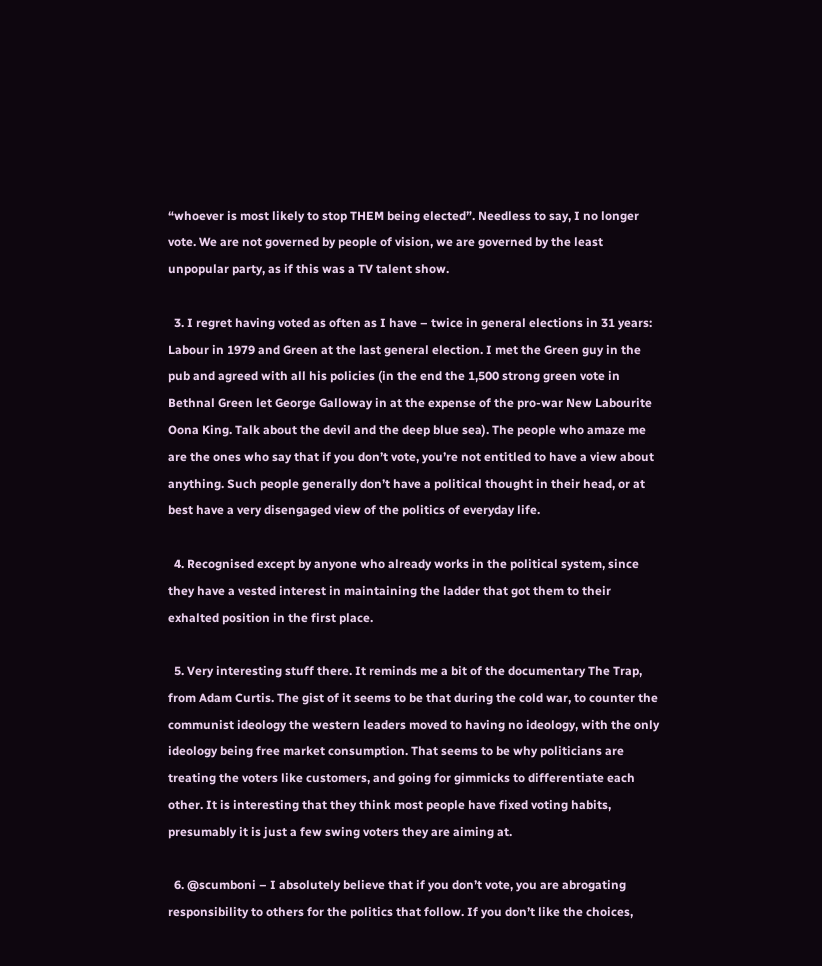“whoever is most likely to stop THEM being elected”. Needless to say, I no longer vote. We are not governed by people of vision, we are governed by the least unpopular party, as if this was a TV talent show.

  3. I regret having voted as often as I have – twice in general elections in 31 years: Labour in 1979 and Green at the last general election. I met the Green guy in the pub and agreed with all his policies (in the end the 1,500 strong green vote in Bethnal Green let George Galloway in at the expense of the pro-war New Labourite Oona King. Talk about the devil and the deep blue sea). The people who amaze me are the ones who say that if you don’t vote, you’re not entitled to have a view about anything. Such people generally don’t have a political thought in their head, or at best have a very disengaged view of the politics of everyday life.

  4. Recognised except by anyone who already works in the political system, since they have a vested interest in maintaining the ladder that got them to their exhalted position in the first place.

  5. Very interesting stuff there. It reminds me a bit of the documentary The Trap, from Adam Curtis. The gist of it seems to be that during the cold war, to counter the communist ideology the western leaders moved to having no ideology, with the only ideology being free market consumption. That seems to be why politicians are treating the voters like customers, and going for gimmicks to differentiate each other. It is interesting that they think most people have fixed voting habits, presumably it is just a few swing voters they are aiming at.

  6. @scumboni – I absolutely believe that if you don’t vote, you are abrogating responsibility to others for the politics that follow. If you don’t like the choices,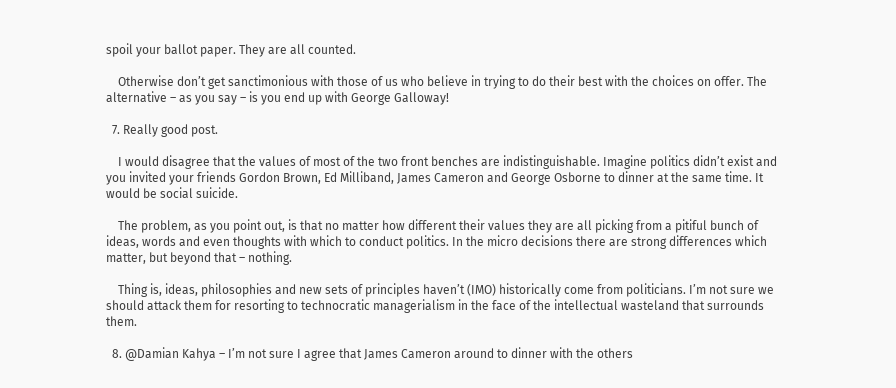spoil your ballot paper. They are all counted.

    Otherwise don’t get sanctimonious with those of us who believe in trying to do their best with the choices on offer. The alternative – as you say – is you end up with George Galloway!

  7. Really good post.

    I would disagree that the values of most of the two front benches are indistinguishable. Imagine politics didn’t exist and you invited your friends Gordon Brown, Ed Milliband, James Cameron and George Osborne to dinner at the same time. It would be social suicide.

    The problem, as you point out, is that no matter how different their values they are all picking from a pitiful bunch of ideas, words and even thoughts with which to conduct politics. In the micro decisions there are strong differences which matter, but beyond that – nothing.

    Thing is, ideas, philosophies and new sets of principles haven’t (IMO) historically come from politicians. I’m not sure we should attack them for resorting to technocratic managerialism in the face of the intellectual wasteland that surrounds them.

  8. @Damian Kahya – I’m not sure I agree that James Cameron around to dinner with the others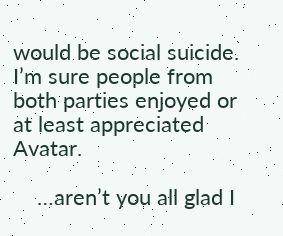would be social suicide. I’m sure people from both parties enjoyed or at least appreciated Avatar.

    …aren’t you all glad I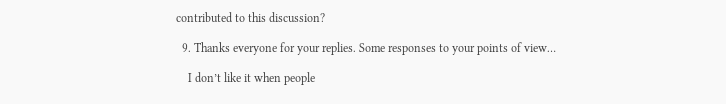contributed to this discussion?

  9. Thanks everyone for your replies. Some responses to your points of view…

    I don’t like it when people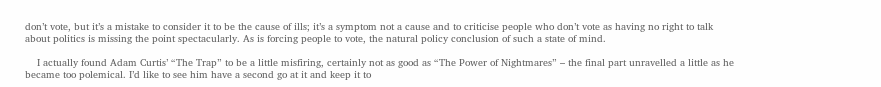don’t vote, but it’s a mistake to consider it to be the cause of ills; it’s a symptom not a cause and to criticise people who don’t vote as having no right to talk about politics is missing the point spectacularly. As is forcing people to vote, the natural policy conclusion of such a state of mind.

    I actually found Adam Curtis’ “The Trap” to be a little misfiring, certainly not as good as “The Power of Nightmares” – the final part unravelled a little as he became too polemical. I’d like to see him have a second go at it and keep it to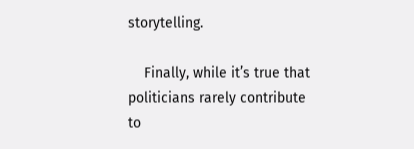storytelling.

    Finally, while it’s true that politicians rarely contribute to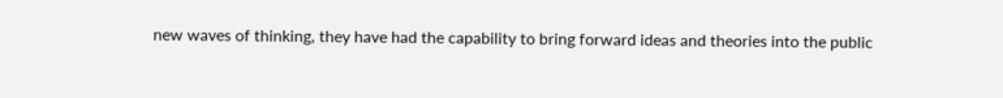new waves of thinking, they have had the capability to bring forward ideas and theories into the public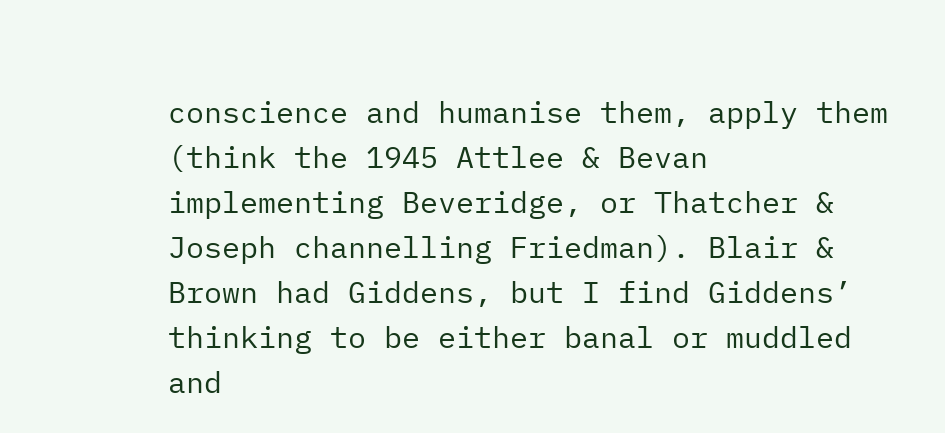conscience and humanise them, apply them (think the 1945 Attlee & Bevan implementing Beveridge, or Thatcher & Joseph channelling Friedman). Blair & Brown had Giddens, but I find Giddens’ thinking to be either banal or muddled and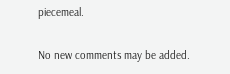piecemeal.

No new comments may be added.